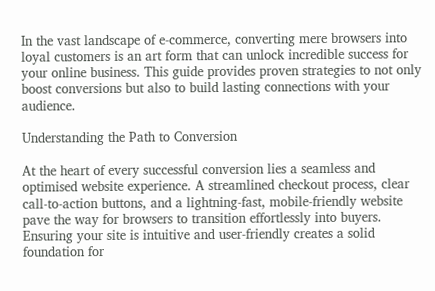In the vast landscape of e-commerce, converting mere browsers into loyal customers is an art form that can unlock incredible success for your online business. This guide provides proven strategies to not only boost conversions but also to build lasting connections with your audience.

Understanding the Path to Conversion

At the heart of every successful conversion lies a seamless and optimised website experience. A streamlined checkout process, clear call-to-action buttons, and a lightning-fast, mobile-friendly website pave the way for browsers to transition effortlessly into buyers. Ensuring your site is intuitive and user-friendly creates a solid foundation for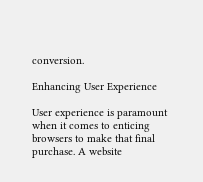conversion.

Enhancing User Experience

User experience is paramount when it comes to enticing browsers to make that final purchase. A website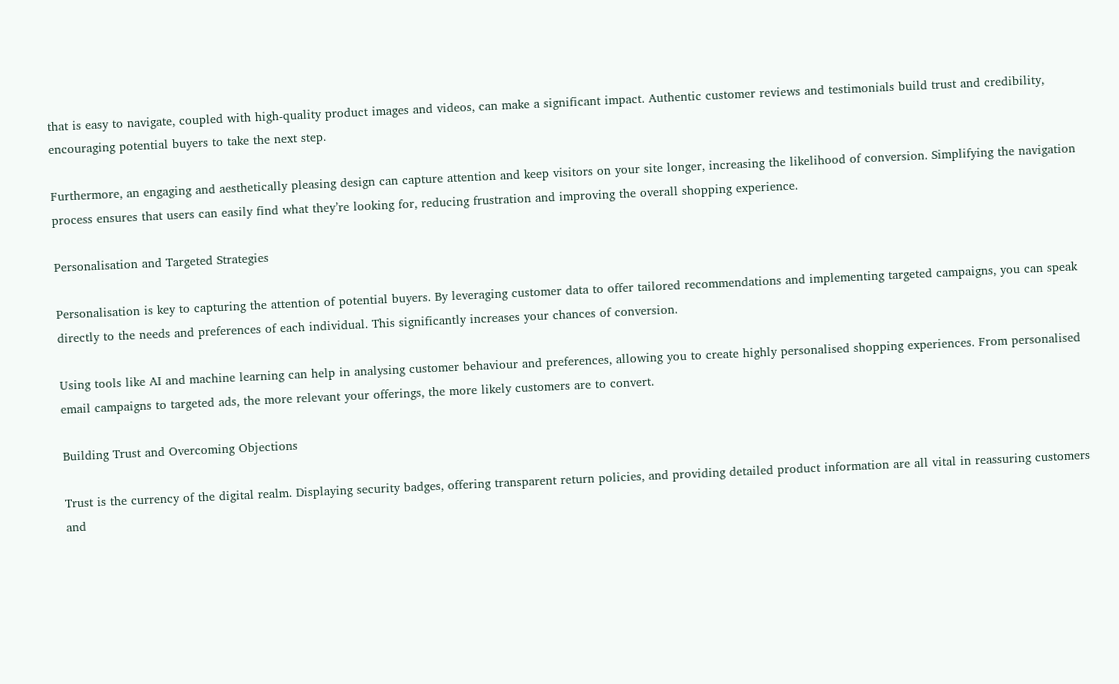that is easy to navigate, coupled with high-quality product images and videos, can make a significant impact. Authentic customer reviews and testimonials build trust and credibility, encouraging potential buyers to take the next step.

Furthermore, an engaging and aesthetically pleasing design can capture attention and keep visitors on your site longer, increasing the likelihood of conversion. Simplifying the navigation process ensures that users can easily find what they’re looking for, reducing frustration and improving the overall shopping experience.

Personalisation and Targeted Strategies

Personalisation is key to capturing the attention of potential buyers. By leveraging customer data to offer tailored recommendations and implementing targeted campaigns, you can speak directly to the needs and preferences of each individual. This significantly increases your chances of conversion.

Using tools like AI and machine learning can help in analysing customer behaviour and preferences, allowing you to create highly personalised shopping experiences. From personalised email campaigns to targeted ads, the more relevant your offerings, the more likely customers are to convert.

Building Trust and Overcoming Objections

Trust is the currency of the digital realm. Displaying security badges, offering transparent return policies, and providing detailed product information are all vital in reassuring customers and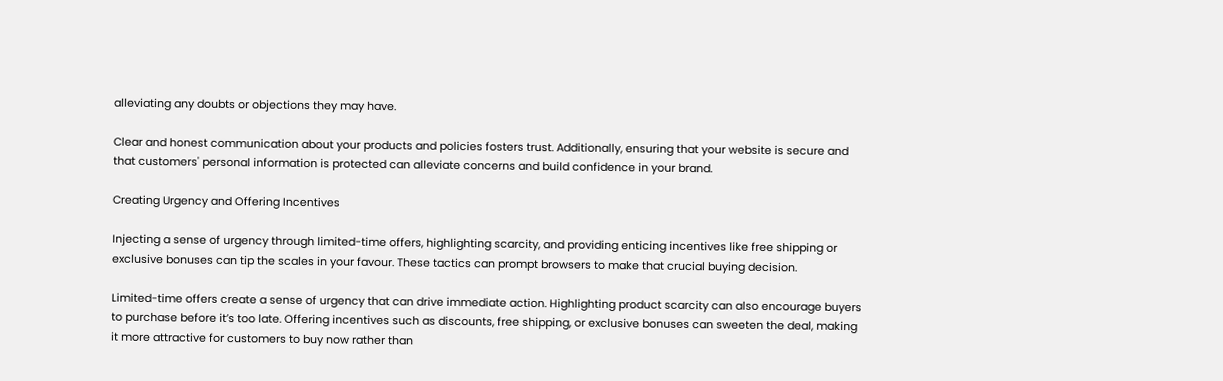alleviating any doubts or objections they may have.

Clear and honest communication about your products and policies fosters trust. Additionally, ensuring that your website is secure and that customers' personal information is protected can alleviate concerns and build confidence in your brand.

Creating Urgency and Offering Incentives

Injecting a sense of urgency through limited-time offers, highlighting scarcity, and providing enticing incentives like free shipping or exclusive bonuses can tip the scales in your favour. These tactics can prompt browsers to make that crucial buying decision.

Limited-time offers create a sense of urgency that can drive immediate action. Highlighting product scarcity can also encourage buyers to purchase before it’s too late. Offering incentives such as discounts, free shipping, or exclusive bonuses can sweeten the deal, making it more attractive for customers to buy now rather than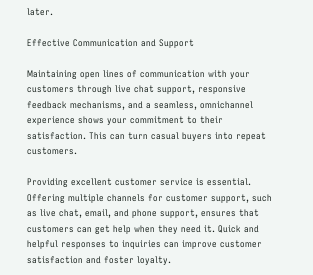later.

Effective Communication and Support

Maintaining open lines of communication with your customers through live chat support, responsive feedback mechanisms, and a seamless, omnichannel experience shows your commitment to their satisfaction. This can turn casual buyers into repeat customers.

Providing excellent customer service is essential. Offering multiple channels for customer support, such as live chat, email, and phone support, ensures that customers can get help when they need it. Quick and helpful responses to inquiries can improve customer satisfaction and foster loyalty.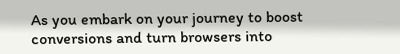As you embark on your journey to boost conversions and turn browsers into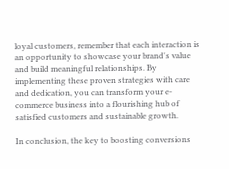loyal customers, remember that each interaction is an opportunity to showcase your brand's value and build meaningful relationships. By implementing these proven strategies with care and dedication, you can transform your e-commerce business into a flourishing hub of satisfied customers and sustainable growth.

In conclusion, the key to boosting conversions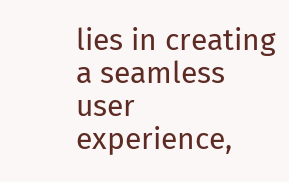lies in creating a seamless user experience,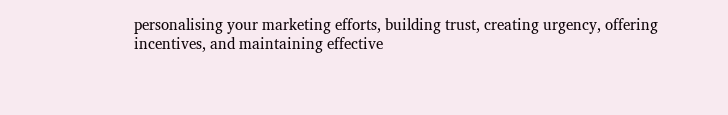personalising your marketing efforts, building trust, creating urgency, offering incentives, and maintaining effective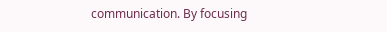communication. By focusing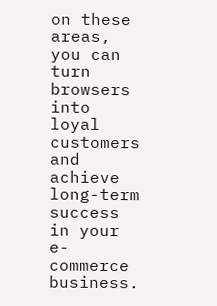on these areas, you can turn browsers into loyal customers and achieve long-term success in your e-commerce business.